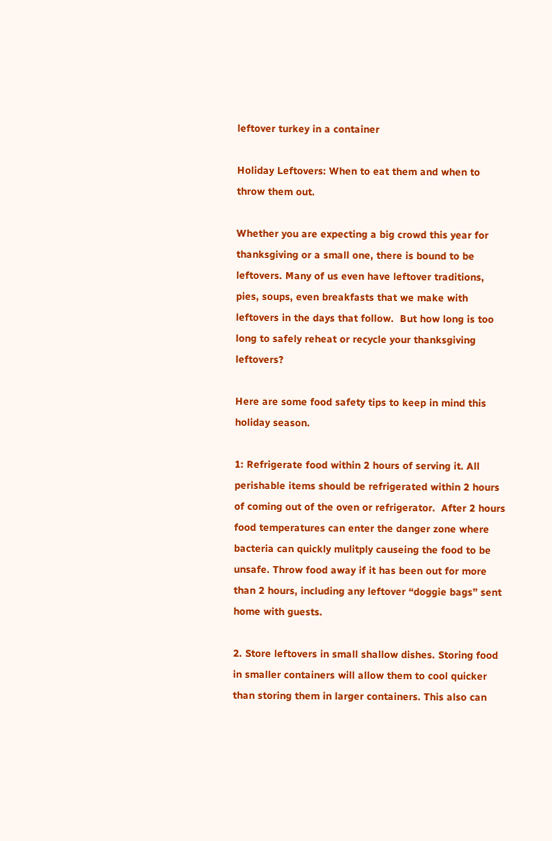leftover turkey in a container

Holiday Leftovers: When to eat them and when to throw them out.

Whether you are expecting a big crowd this year for thanksgiving or a small one, there is bound to be leftovers. Many of us even have leftover traditions, pies, soups, even breakfasts that we make with leftovers in the days that follow.  But how long is too long to safely reheat or recycle your thanksgiving leftovers?

Here are some food safety tips to keep in mind this holiday season.

1: Refrigerate food within 2 hours of serving it. All perishable items should be refrigerated within 2 hours of coming out of the oven or refrigerator.  After 2 hours food temperatures can enter the danger zone where bacteria can quickly mulitply causeing the food to be unsafe. Throw food away if it has been out for more than 2 hours, including any leftover “doggie bags” sent home with guests.

2. Store leftovers in small shallow dishes. Storing food in smaller containers will allow them to cool quicker than storing them in larger containers. This also can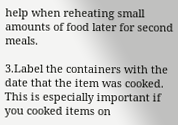help when reheating small amounts of food later for second meals.

3.Label the containers with the date that the item was cooked. This is especially important if you cooked items on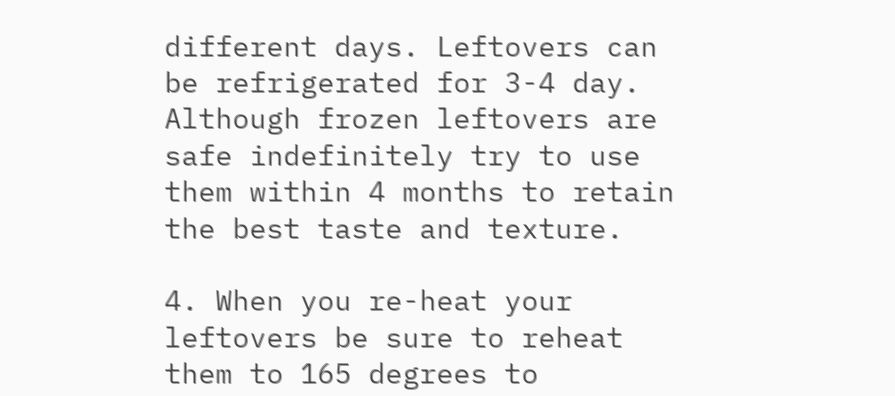different days. Leftovers can be refrigerated for 3-4 day. Although frozen leftovers are safe indefinitely try to use them within 4 months to retain the best taste and texture.

4. When you re-heat your leftovers be sure to reheat them to 165 degrees to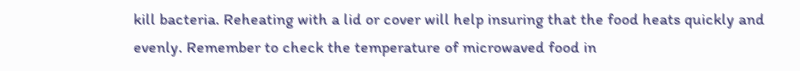kill bacteria. Reheating with a lid or cover will help insuring that the food heats quickly and evenly. Remember to check the temperature of microwaved food in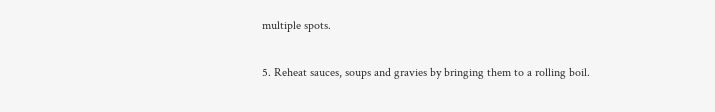multiple spots.

5. Reheat sauces, soups and gravies by bringing them to a rolling boil.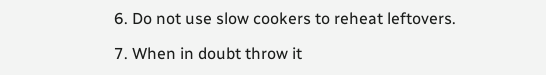6. Do not use slow cookers to reheat leftovers.

7. When in doubt throw it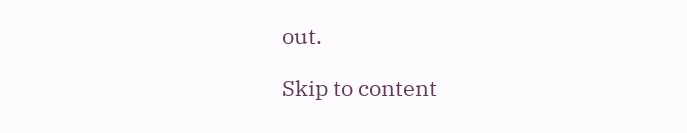out.

Skip to content